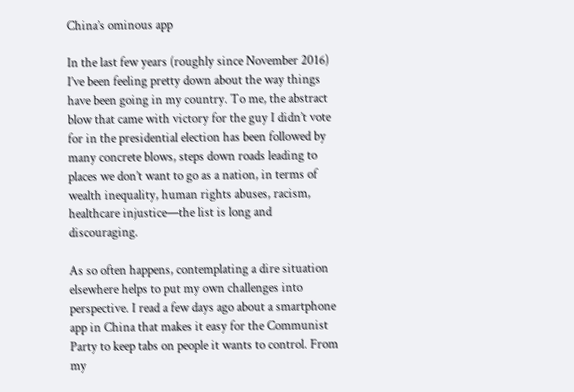China’s ominous app

In the last few years (roughly since November 2016) I’ve been feeling pretty down about the way things have been going in my country. To me, the abstract blow that came with victory for the guy I didn’t vote for in the presidential election has been followed by many concrete blows, steps down roads leading to places we don’t want to go as a nation, in terms of wealth inequality, human rights abuses, racism, healthcare injustice—the list is long and discouraging.

As so often happens, contemplating a dire situation elsewhere helps to put my own challenges into perspective. I read a few days ago about a smartphone app in China that makes it easy for the Communist Party to keep tabs on people it wants to control. From my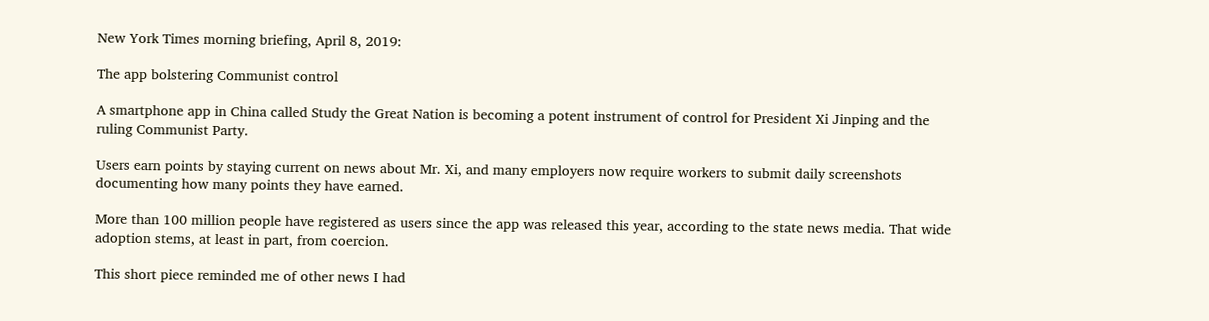New York Times morning briefing, April 8, 2019:

The app bolstering Communist control

A smartphone app in China called Study the Great Nation is becoming a potent instrument of control for President Xi Jinping and the ruling Communist Party.

Users earn points by staying current on news about Mr. Xi, and many employers now require workers to submit daily screenshots documenting how many points they have earned.

More than 100 million people have registered as users since the app was released this year, according to the state news media. That wide adoption stems, at least in part, from coercion.

This short piece reminded me of other news I had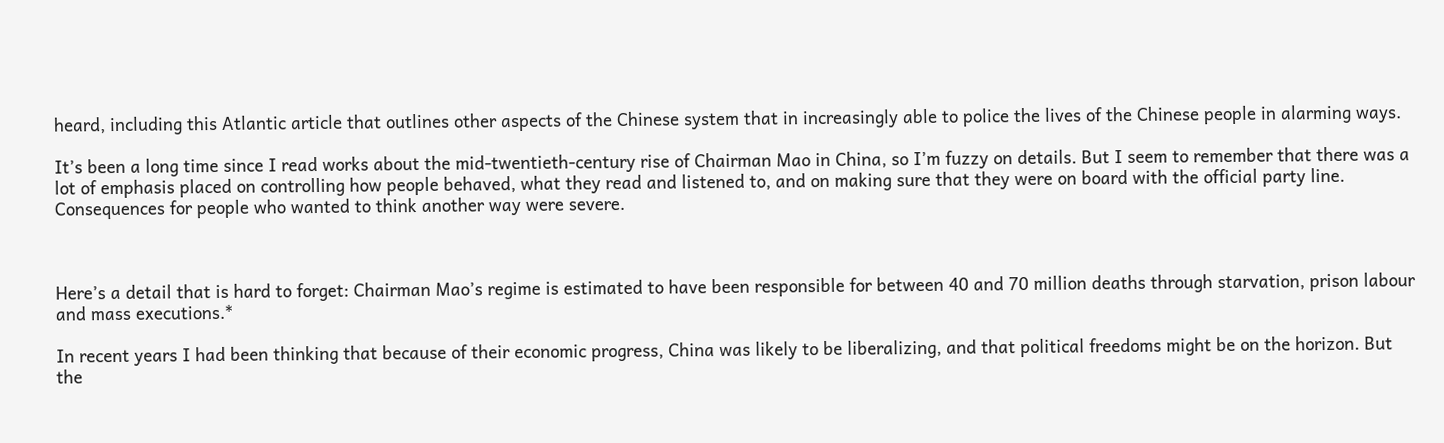heard, including this Atlantic article that outlines other aspects of the Chinese system that in increasingly able to police the lives of the Chinese people in alarming ways.

It’s been a long time since I read works about the mid-twentieth-century rise of Chairman Mao in China, so I’m fuzzy on details. But I seem to remember that there was a lot of emphasis placed on controlling how people behaved, what they read and listened to, and on making sure that they were on board with the official party line. Consequences for people who wanted to think another way were severe.



Here’s a detail that is hard to forget: Chairman Mao’s regime is estimated to have been responsible for between 40 and 70 million deaths through starvation, prison labour and mass executions.*

In recent years I had been thinking that because of their economic progress, China was likely to be liberalizing, and that political freedoms might be on the horizon. But the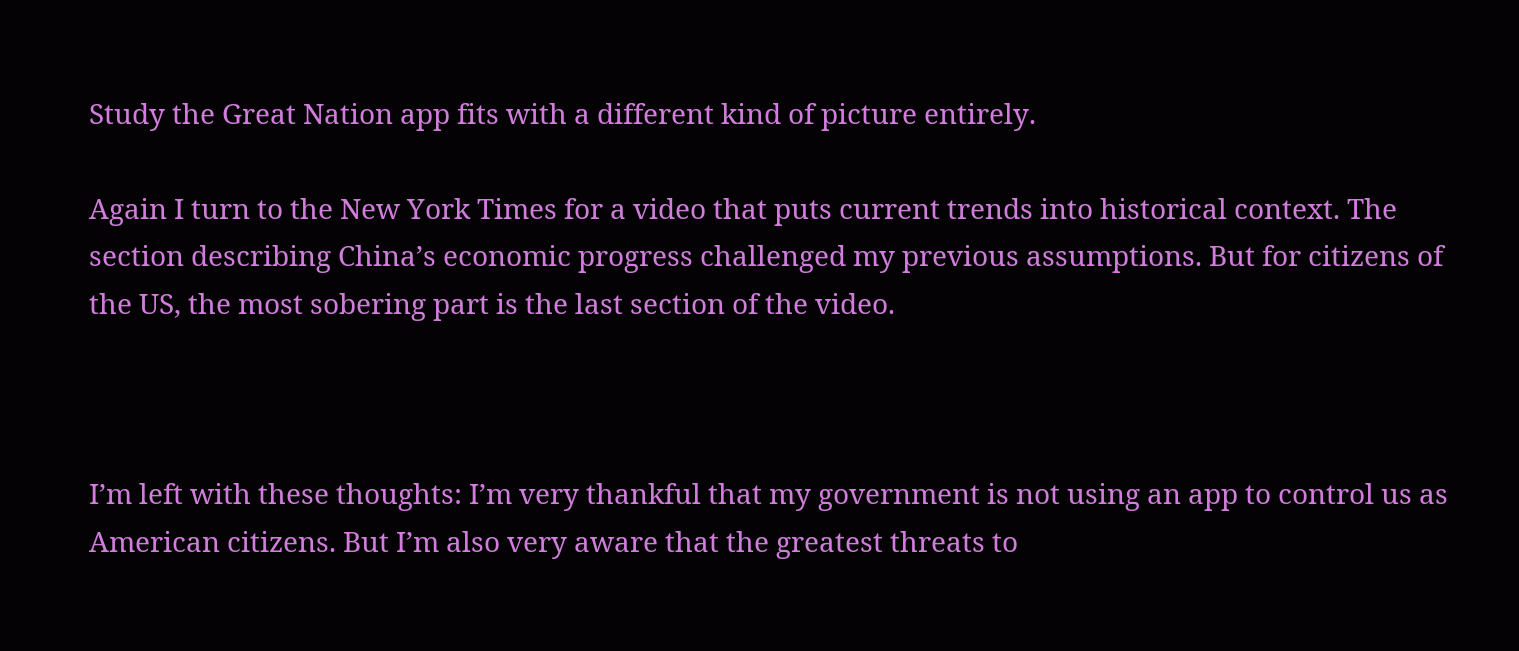Study the Great Nation app fits with a different kind of picture entirely.

Again I turn to the New York Times for a video that puts current trends into historical context. The section describing China’s economic progress challenged my previous assumptions. But for citizens of the US, the most sobering part is the last section of the video.



I’m left with these thoughts: I’m very thankful that my government is not using an app to control us as American citizens. But I’m also very aware that the greatest threats to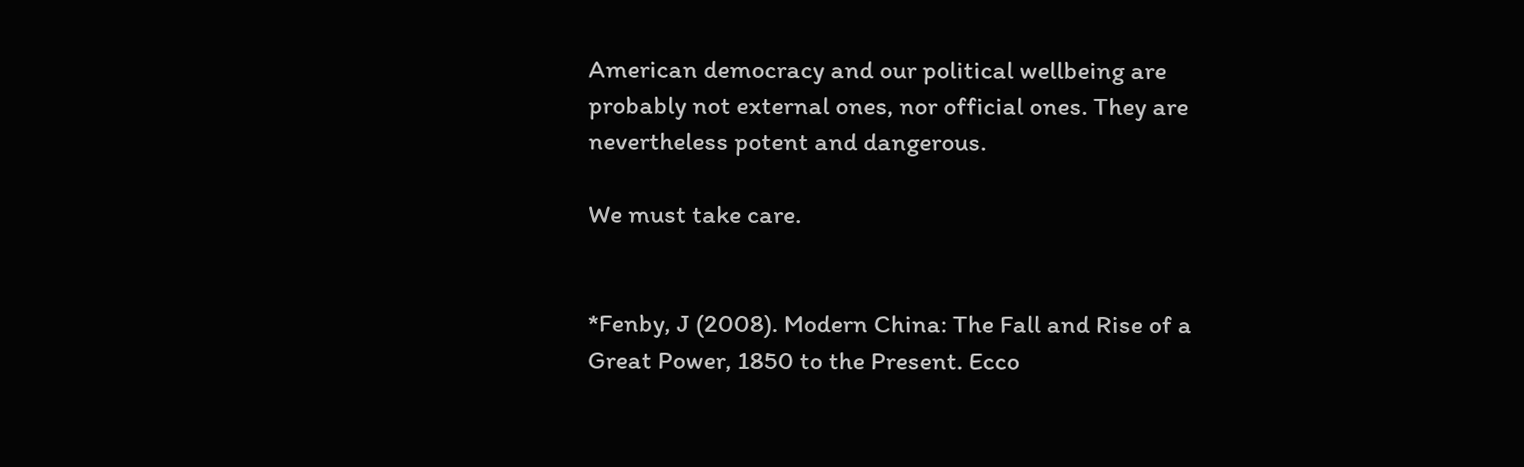American democracy and our political wellbeing are probably not external ones, nor official ones. They are nevertheless potent and dangerous.

We must take care.


*Fenby, J (2008). Modern China: The Fall and Rise of a Great Power, 1850 to the Present. Ecco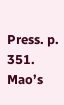Press. p. 351. Mao’s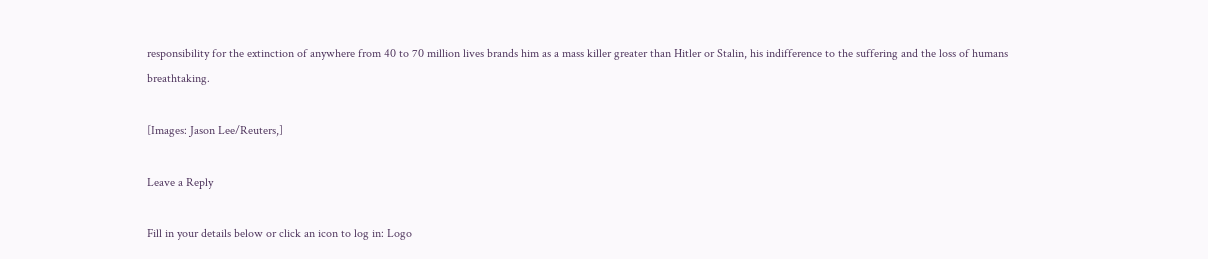responsibility for the extinction of anywhere from 40 to 70 million lives brands him as a mass killer greater than Hitler or Stalin, his indifference to the suffering and the loss of humans breathtaking.

[Images: Jason Lee/Reuters,]

Leave a Reply

Fill in your details below or click an icon to log in: Logo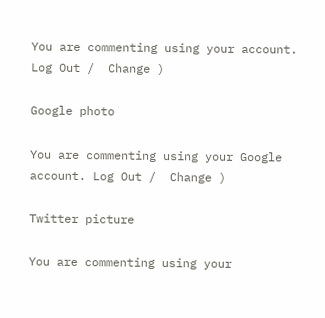You are commenting using your account. Log Out /  Change )

Google photo

You are commenting using your Google account. Log Out /  Change )

Twitter picture

You are commenting using your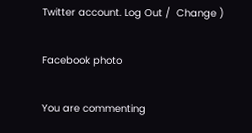Twitter account. Log Out /  Change )

Facebook photo

You are commenting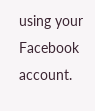using your Facebook account.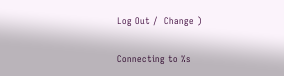Log Out /  Change )

Connecting to %s